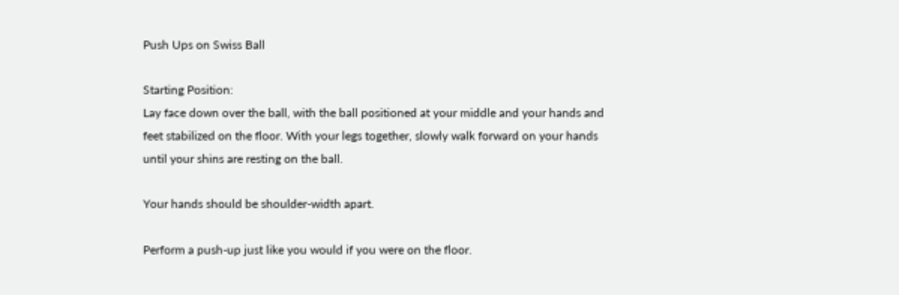Push Ups on Swiss Ball

Starting Position:
Lay face down over the ball, with the ball positioned at your middle and your hands and feet stabilized on the floor. With your legs together, slowly walk forward on your hands until your shins are resting on the ball.

Your hands should be shoulder-width apart.

Perform a push-up just like you would if you were on the floor.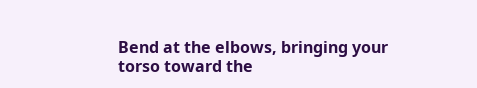Bend at the elbows, bringing your torso toward the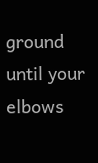ground until your elbows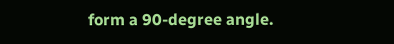form a 90-degree angle.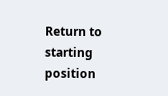Return to starting position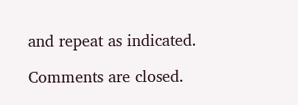and repeat as indicated.

Comments are closed.